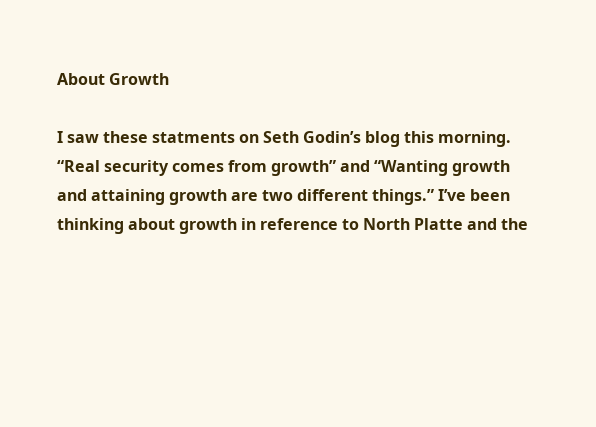About Growth

I saw these statments on Seth Godin’s blog this morning. “Real security comes from growth” and “Wanting growth and attaining growth are two different things.” I’ve been thinking about growth in reference to North Platte and the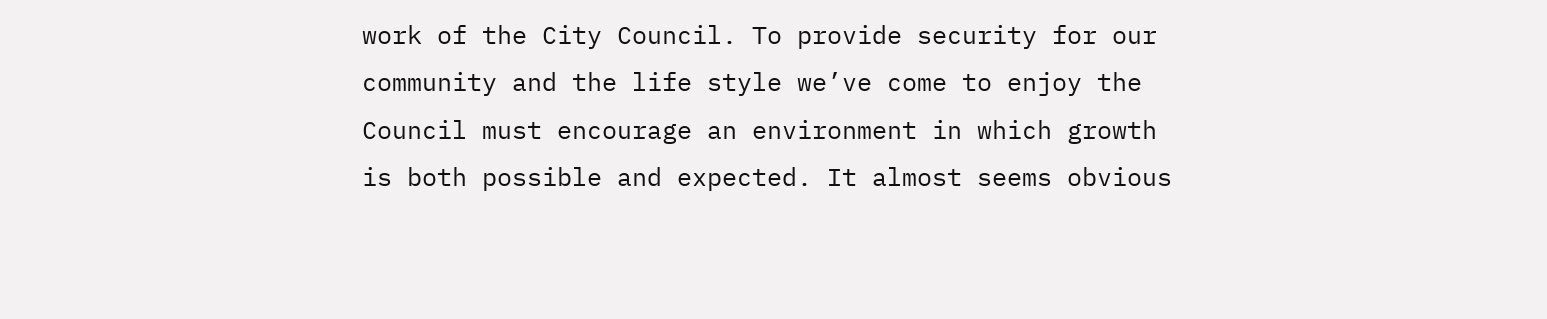work of the City Council. To provide security for our community and the life style we’ve come to enjoy the Council must encourage an environment in which growth is both possible and expected. It almost seems obvious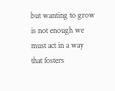but wanting to grow is not enough we must act in a way that fosters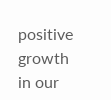positive growth in our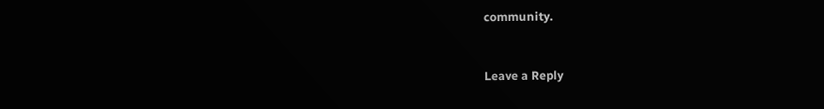community.


Leave a Reply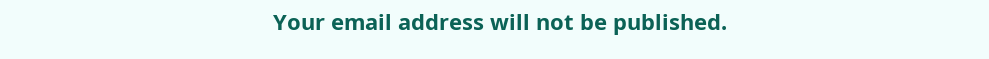Your email address will not be published.